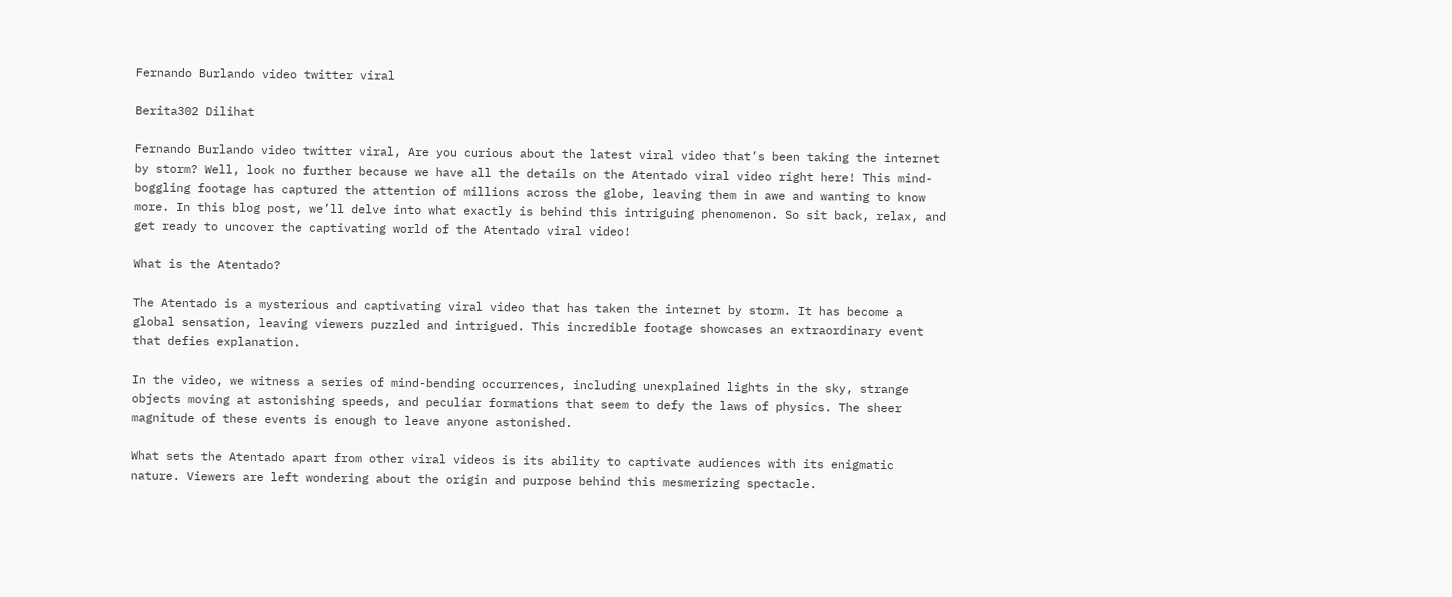Fernando Burlando video twitter viral

Berita302 Dilihat

Fernando Burlando video twitter viral, Are you curious about the latest viral video that’s been taking the internet by storm? Well, look no further because we have all the details on the Atentado viral video right here! This mind-boggling footage has captured the attention of millions across the globe, leaving them in awe and wanting to know more. In this blog post, we’ll delve into what exactly is behind this intriguing phenomenon. So sit back, relax, and get ready to uncover the captivating world of the Atentado viral video!

What is the Atentado?

The Atentado is a mysterious and captivating viral video that has taken the internet by storm. It has become a global sensation, leaving viewers puzzled and intrigued. This incredible footage showcases an extraordinary event that defies explanation.

In the video, we witness a series of mind-bending occurrences, including unexplained lights in the sky, strange objects moving at astonishing speeds, and peculiar formations that seem to defy the laws of physics. The sheer magnitude of these events is enough to leave anyone astonished.

What sets the Atentado apart from other viral videos is its ability to captivate audiences with its enigmatic nature. Viewers are left wondering about the origin and purpose behind this mesmerizing spectacle.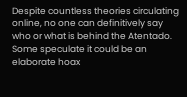Despite countless theories circulating online, no one can definitively say who or what is behind the Atentado. Some speculate it could be an elaborate hoax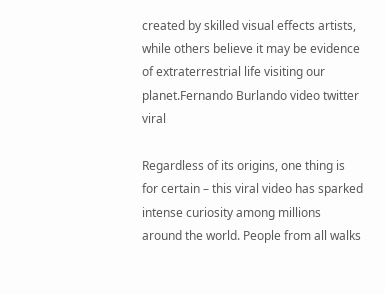created by skilled visual effects artists, while others believe it may be evidence of extraterrestrial life visiting our planet.Fernando Burlando video twitter viral

Regardless of its origins, one thing is for certain – this viral video has sparked intense curiosity among millions around the world. People from all walks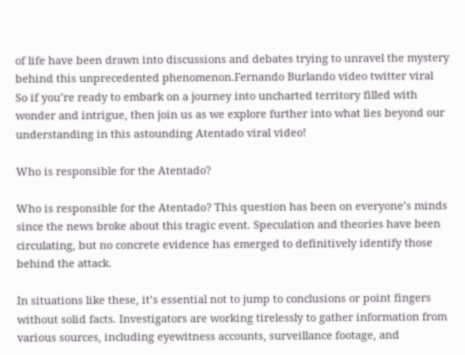of life have been drawn into discussions and debates trying to unravel the mystery behind this unprecedented phenomenon.Fernando Burlando video twitter viral
So if you’re ready to embark on a journey into uncharted territory filled with wonder and intrigue, then join us as we explore further into what lies beyond our understanding in this astounding Atentado viral video!

Who is responsible for the Atentado?

Who is responsible for the Atentado? This question has been on everyone’s minds since the news broke about this tragic event. Speculation and theories have been circulating, but no concrete evidence has emerged to definitively identify those behind the attack.

In situations like these, it’s essential not to jump to conclusions or point fingers without solid facts. Investigators are working tirelessly to gather information from various sources, including eyewitness accounts, surveillance footage, and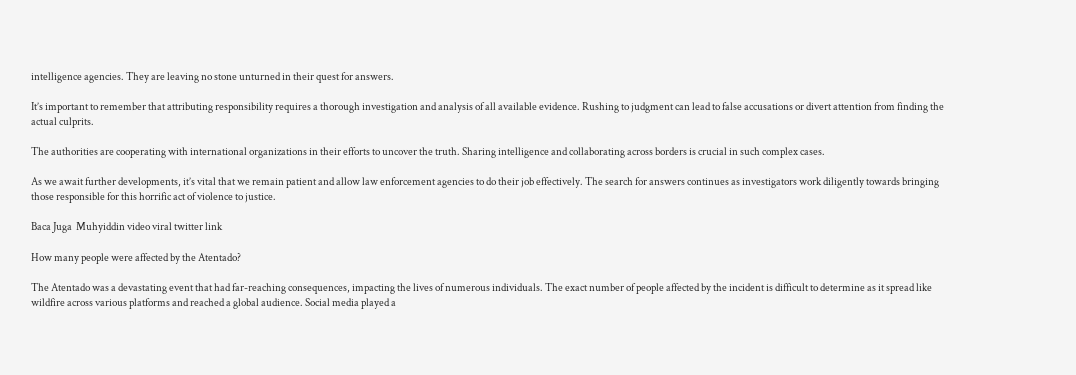intelligence agencies. They are leaving no stone unturned in their quest for answers.

It’s important to remember that attributing responsibility requires a thorough investigation and analysis of all available evidence. Rushing to judgment can lead to false accusations or divert attention from finding the actual culprits.

The authorities are cooperating with international organizations in their efforts to uncover the truth. Sharing intelligence and collaborating across borders is crucial in such complex cases.

As we await further developments, it’s vital that we remain patient and allow law enforcement agencies to do their job effectively. The search for answers continues as investigators work diligently towards bringing those responsible for this horrific act of violence to justice.

Baca Juga  Muhyiddin video viral twitter link

How many people were affected by the Atentado?

The Atentado was a devastating event that had far-reaching consequences, impacting the lives of numerous individuals. The exact number of people affected by the incident is difficult to determine as it spread like wildfire across various platforms and reached a global audience. Social media played a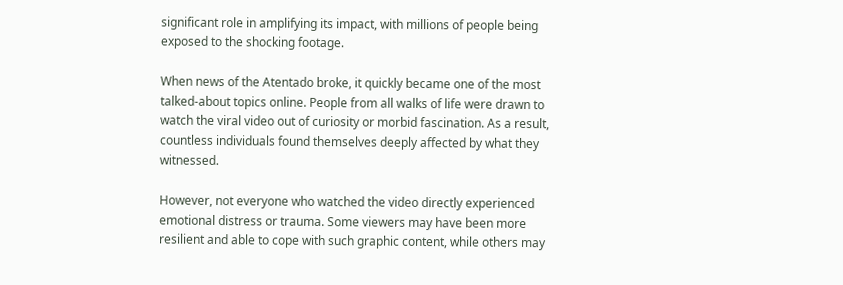significant role in amplifying its impact, with millions of people being exposed to the shocking footage.

When news of the Atentado broke, it quickly became one of the most talked-about topics online. People from all walks of life were drawn to watch the viral video out of curiosity or morbid fascination. As a result, countless individuals found themselves deeply affected by what they witnessed.

However, not everyone who watched the video directly experienced emotional distress or trauma. Some viewers may have been more resilient and able to cope with such graphic content, while others may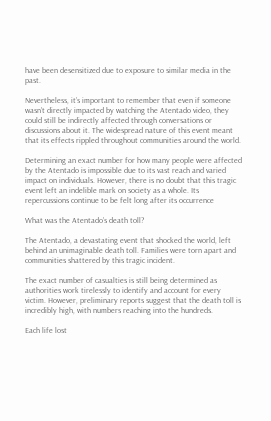have been desensitized due to exposure to similar media in the past.

Nevertheless, it’s important to remember that even if someone wasn’t directly impacted by watching the Atentado video, they could still be indirectly affected through conversations or discussions about it. The widespread nature of this event meant that its effects rippled throughout communities around the world.

Determining an exact number for how many people were affected by the Atentado is impossible due to its vast reach and varied impact on individuals. However, there is no doubt that this tragic event left an indelible mark on society as a whole. Its repercussions continue to be felt long after its occurrence

What was the Atentado’s death toll?

The Atentado, a devastating event that shocked the world, left behind an unimaginable death toll. Families were torn apart and communities shattered by this tragic incident.

The exact number of casualties is still being determined as authorities work tirelessly to identify and account for every victim. However, preliminary reports suggest that the death toll is incredibly high, with numbers reaching into the hundreds.

Each life lost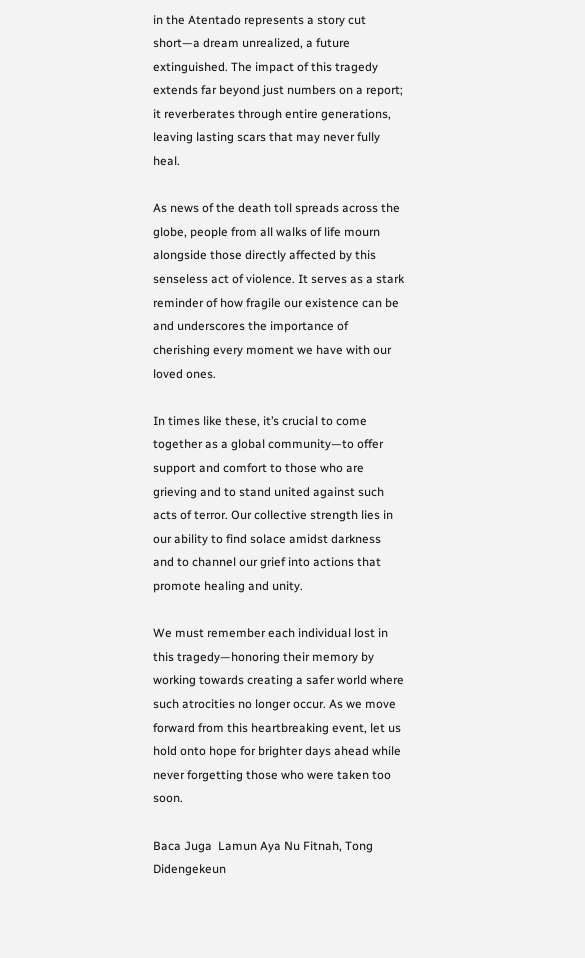in the Atentado represents a story cut short—a dream unrealized, a future extinguished. The impact of this tragedy extends far beyond just numbers on a report; it reverberates through entire generations, leaving lasting scars that may never fully heal.

As news of the death toll spreads across the globe, people from all walks of life mourn alongside those directly affected by this senseless act of violence. It serves as a stark reminder of how fragile our existence can be and underscores the importance of cherishing every moment we have with our loved ones.

In times like these, it’s crucial to come together as a global community—to offer support and comfort to those who are grieving and to stand united against such acts of terror. Our collective strength lies in our ability to find solace amidst darkness and to channel our grief into actions that promote healing and unity.

We must remember each individual lost in this tragedy—honoring their memory by working towards creating a safer world where such atrocities no longer occur. As we move forward from this heartbreaking event, let us hold onto hope for brighter days ahead while never forgetting those who were taken too soon.

Baca Juga  Lamun Aya Nu Fitnah, Tong Didengekeun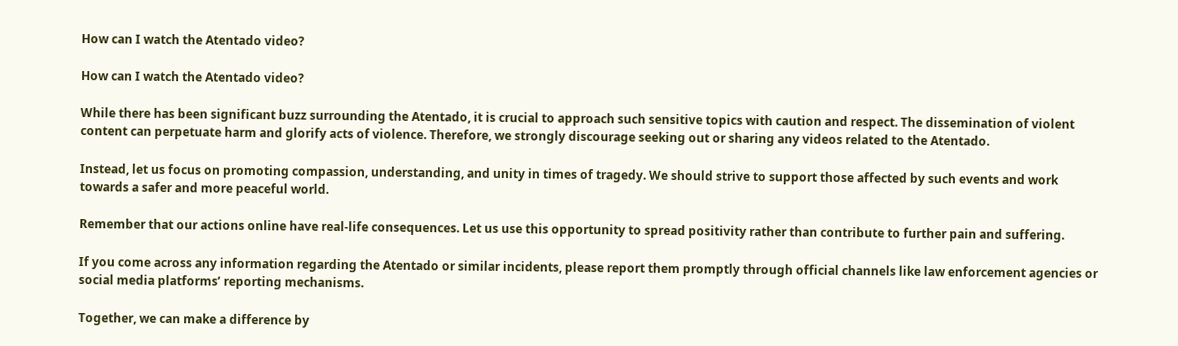How can I watch the Atentado video?

How can I watch the Atentado video?

While there has been significant buzz surrounding the Atentado, it is crucial to approach such sensitive topics with caution and respect. The dissemination of violent content can perpetuate harm and glorify acts of violence. Therefore, we strongly discourage seeking out or sharing any videos related to the Atentado.

Instead, let us focus on promoting compassion, understanding, and unity in times of tragedy. We should strive to support those affected by such events and work towards a safer and more peaceful world.

Remember that our actions online have real-life consequences. Let us use this opportunity to spread positivity rather than contribute to further pain and suffering.

If you come across any information regarding the Atentado or similar incidents, please report them promptly through official channels like law enforcement agencies or social media platforms’ reporting mechanisms.

Together, we can make a difference by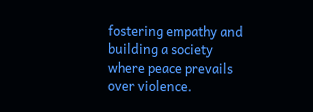fostering empathy and building a society where peace prevails over violence.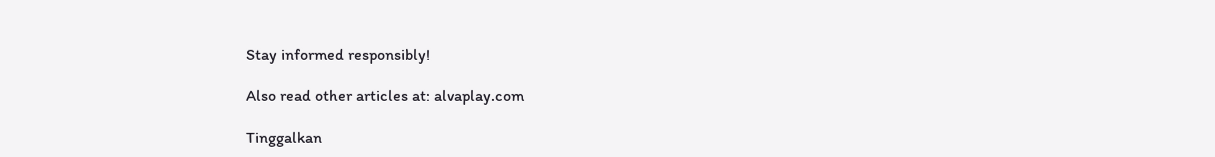Stay informed responsibly!

Also read other articles at: alvaplay.com

Tinggalkan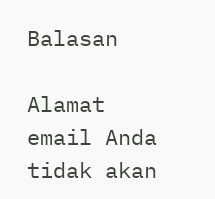Balasan

Alamat email Anda tidak akan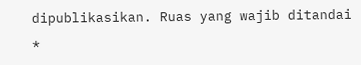dipublikasikan. Ruas yang wajib ditandai *